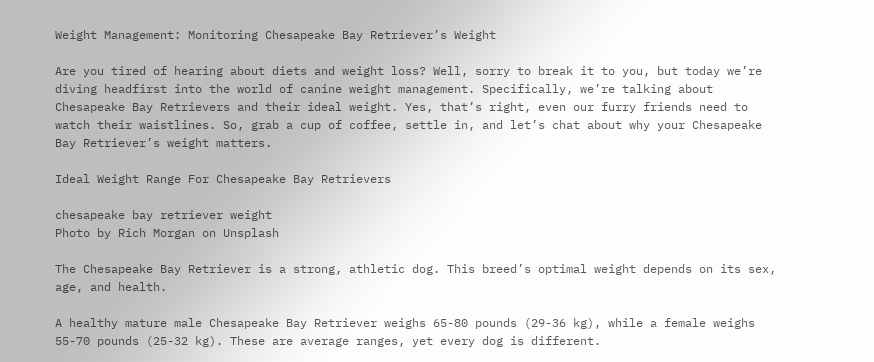Weight Management: Monitoring Chesapeake Bay Retriever’s Weight

Are you tired of hearing about diets and weight loss? Well, sorry to break it to you, but today we’re diving headfirst into the world of canine weight management. Specifically, we’re talking about Chesapeake Bay Retrievers and their ideal weight. Yes, that’s right, even our furry friends need to watch their waistlines. So, grab a cup of coffee, settle in, and let’s chat about why your Chesapeake Bay Retriever’s weight matters.

Ideal Weight Range For Chesapeake Bay Retrievers

chesapeake bay retriever weight
Photo by Rich Morgan on Unsplash

The Chesapeake Bay Retriever is a strong, athletic dog. This breed’s optimal weight depends on its sex, age, and health.

A healthy mature male Chesapeake Bay Retriever weighs 65-80 pounds (29-36 kg), while a female weighs 55-70 pounds (25-32 kg). These are average ranges, yet every dog is different.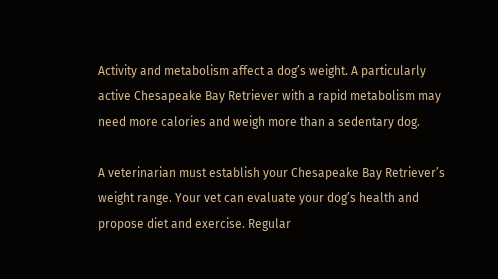Activity and metabolism affect a dog’s weight. A particularly active Chesapeake Bay Retriever with a rapid metabolism may need more calories and weigh more than a sedentary dog.

A veterinarian must establish your Chesapeake Bay Retriever’s weight range. Your vet can evaluate your dog’s health and propose diet and exercise. Regular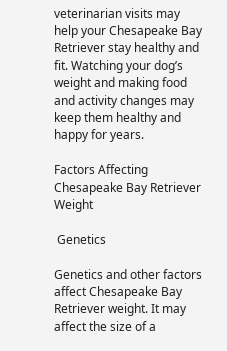veterinarian visits may help your Chesapeake Bay Retriever stay healthy and fit. Watching your dog’s weight and making food and activity changes may keep them healthy and happy for years.

Factors Affecting Chesapeake Bay Retriever Weight

 Genetics

Genetics and other factors affect Chesapeake Bay Retriever weight. It may affect the size of a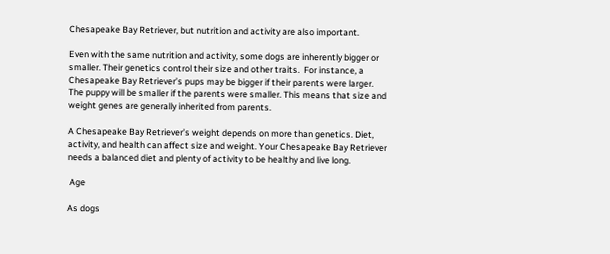Chesapeake Bay Retriever, but nutrition and activity are also important.

Even with the same nutrition and activity, some dogs are inherently bigger or smaller. Their genetics control their size and other traits.  For instance, a Chesapeake Bay Retriever’s pups may be bigger if their parents were larger. The puppy will be smaller if the parents were smaller. This means that size and weight genes are generally inherited from parents.

A Chesapeake Bay Retriever’s weight depends on more than genetics. Diet, activity, and health can affect size and weight. Your Chesapeake Bay Retriever needs a balanced diet and plenty of activity to be healthy and live long.

 Age

As dogs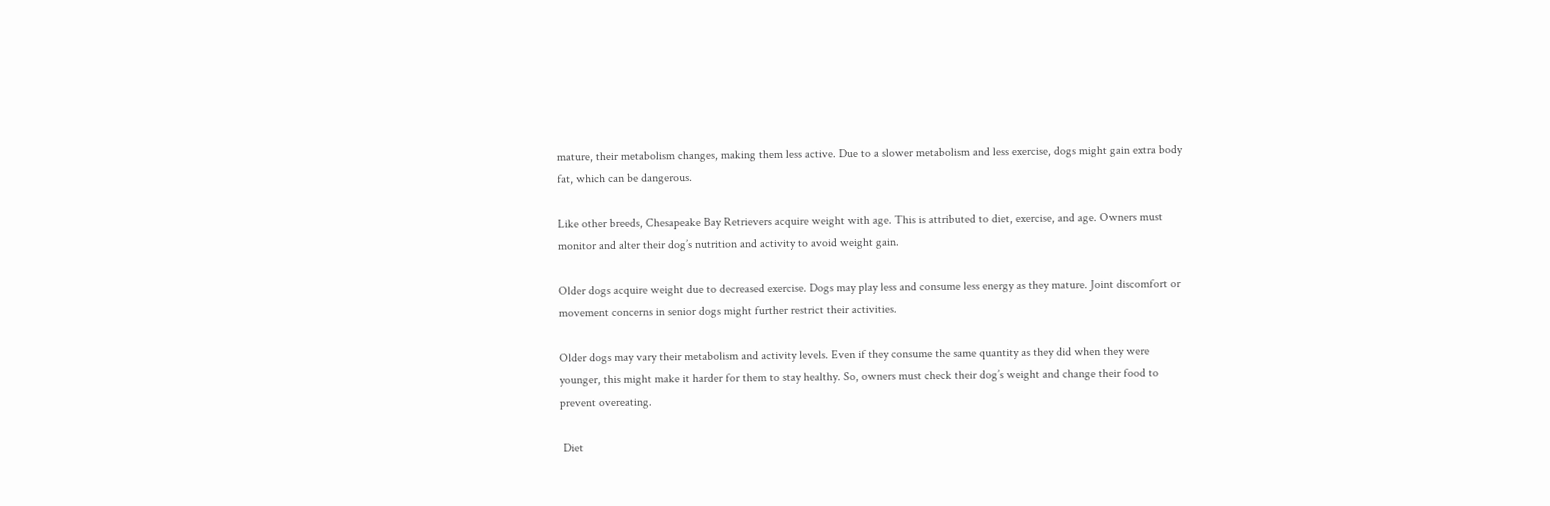mature, their metabolism changes, making them less active. Due to a slower metabolism and less exercise, dogs might gain extra body fat, which can be dangerous.

Like other breeds, Chesapeake Bay Retrievers acquire weight with age. This is attributed to diet, exercise, and age. Owners must monitor and alter their dog’s nutrition and activity to avoid weight gain.

Older dogs acquire weight due to decreased exercise. Dogs may play less and consume less energy as they mature. Joint discomfort or movement concerns in senior dogs might further restrict their activities.

Older dogs may vary their metabolism and activity levels. Even if they consume the same quantity as they did when they were younger, this might make it harder for them to stay healthy. So, owners must check their dog’s weight and change their food to prevent overeating.

 Diet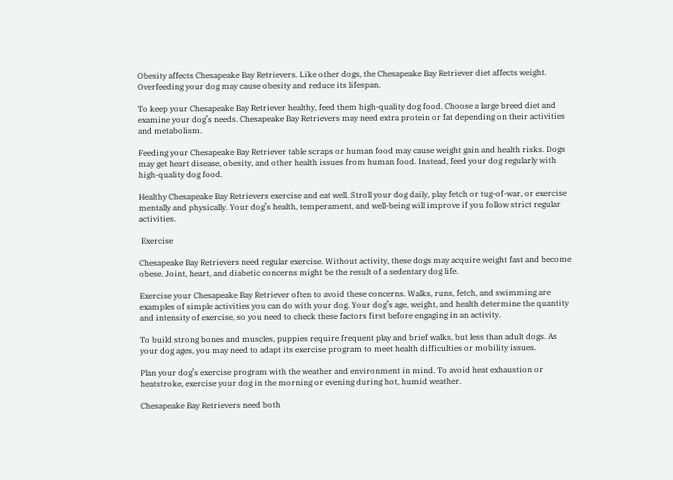Obesity affects Chesapeake Bay Retrievers. Like other dogs, the Chesapeake Bay Retriever diet affects weight. Overfeeding your dog may cause obesity and reduce its lifespan.

To keep your Chesapeake Bay Retriever healthy, feed them high-quality dog food. Choose a large breed diet and examine your dog’s needs. Chesapeake Bay Retrievers may need extra protein or fat depending on their activities and metabolism.

Feeding your Chesapeake Bay Retriever table scraps or human food may cause weight gain and health risks. Dogs may get heart disease, obesity, and other health issues from human food. Instead, feed your dog regularly with high-quality dog food.

Healthy Chesapeake Bay Retrievers exercise and eat well. Stroll your dog daily, play fetch or tug-of-war, or exercise mentally and physically. Your dog’s health, temperament, and well-being will improve if you follow strict regular activities.

 Exercise

Chesapeake Bay Retrievers need regular exercise. Without activity, these dogs may acquire weight fast and become obese. Joint, heart, and diabetic concerns might be the result of a sedentary dog life.

Exercise your Chesapeake Bay Retriever often to avoid these concerns. Walks, runs, fetch, and swimming are examples of simple activities you can do with your dog. Your dog’s age, weight, and health determine the quantity and intensity of exercise, so you need to check these factors first before engaging in an activity.

To build strong bones and muscles, puppies require frequent play and brief walks, but less than adult dogs. As your dog ages, you may need to adapt its exercise program to meet health difficulties or mobility issues.

Plan your dog’s exercise program with the weather and environment in mind. To avoid heat exhaustion or heatstroke, exercise your dog in the morning or evening during hot, humid weather.

Chesapeake Bay Retrievers need both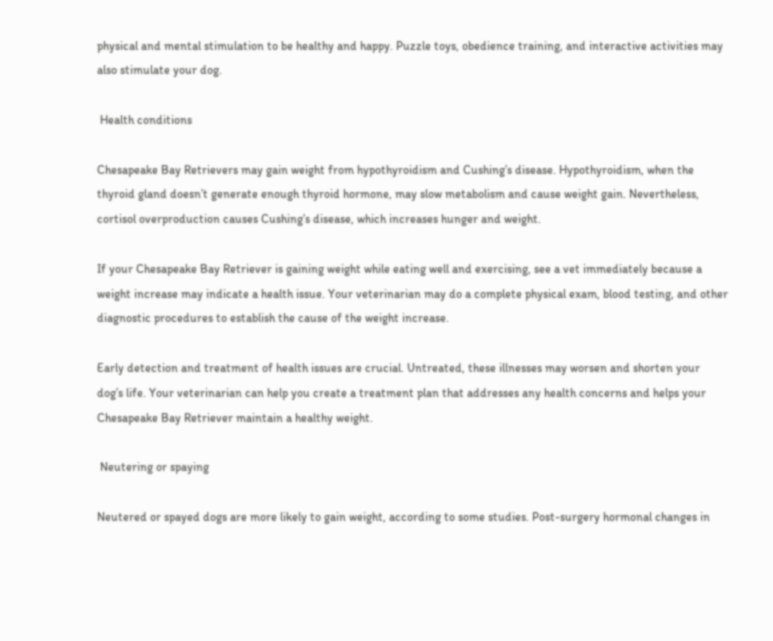physical and mental stimulation to be healthy and happy. Puzzle toys, obedience training, and interactive activities may also stimulate your dog.

 Health conditions

Chesapeake Bay Retrievers may gain weight from hypothyroidism and Cushing’s disease. Hypothyroidism, when the thyroid gland doesn’t generate enough thyroid hormone, may slow metabolism and cause weight gain. Nevertheless, cortisol overproduction causes Cushing’s disease, which increases hunger and weight.

If your Chesapeake Bay Retriever is gaining weight while eating well and exercising, see a vet immediately because a weight increase may indicate a health issue. Your veterinarian may do a complete physical exam, blood testing, and other diagnostic procedures to establish the cause of the weight increase.

Early detection and treatment of health issues are crucial. Untreated, these illnesses may worsen and shorten your dog’s life. Your veterinarian can help you create a treatment plan that addresses any health concerns and helps your Chesapeake Bay Retriever maintain a healthy weight.

 Neutering or spaying

Neutered or spayed dogs are more likely to gain weight, according to some studies. Post-surgery hormonal changes in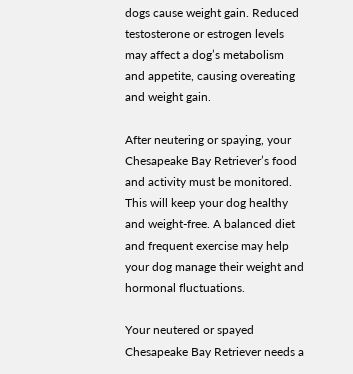dogs cause weight gain. Reduced testosterone or estrogen levels may affect a dog’s metabolism and appetite, causing overeating and weight gain.

After neutering or spaying, your Chesapeake Bay Retriever’s food and activity must be monitored. This will keep your dog healthy and weight-free. A balanced diet and frequent exercise may help your dog manage their weight and hormonal fluctuations.

Your neutered or spayed Chesapeake Bay Retriever needs a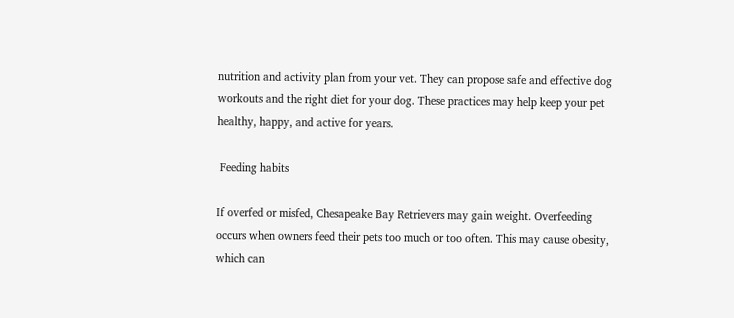nutrition and activity plan from your vet. They can propose safe and effective dog workouts and the right diet for your dog. These practices may help keep your pet healthy, happy, and active for years.

 Feeding habits

If overfed or misfed, Chesapeake Bay Retrievers may gain weight. Overfeeding occurs when owners feed their pets too much or too often. This may cause obesity, which can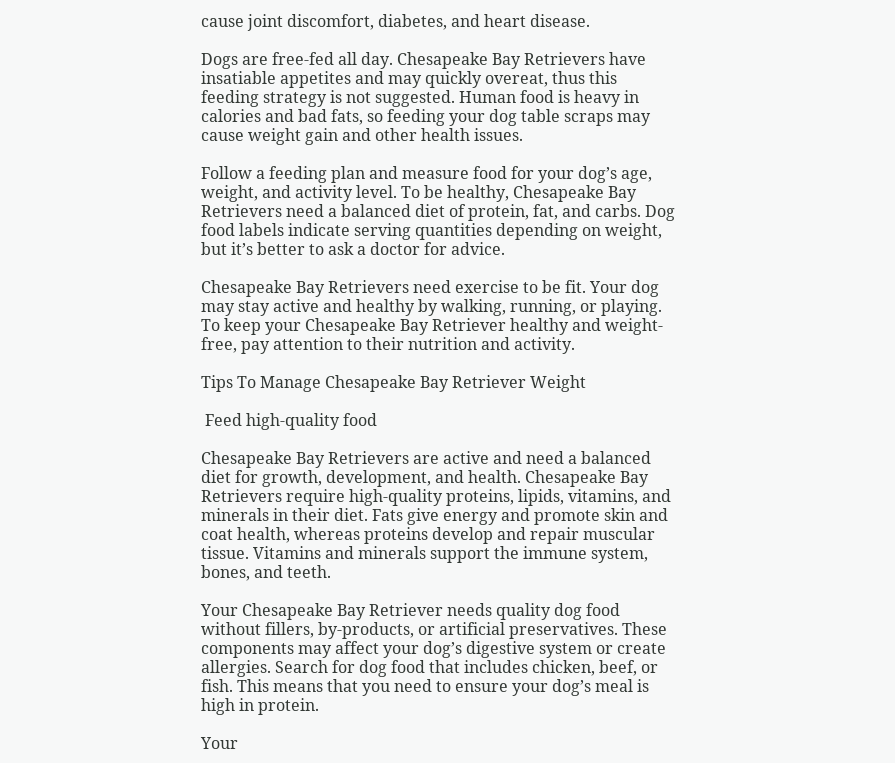cause joint discomfort, diabetes, and heart disease.

Dogs are free-fed all day. Chesapeake Bay Retrievers have insatiable appetites and may quickly overeat, thus this feeding strategy is not suggested. Human food is heavy in calories and bad fats, so feeding your dog table scraps may cause weight gain and other health issues.

Follow a feeding plan and measure food for your dog’s age, weight, and activity level. To be healthy, Chesapeake Bay Retrievers need a balanced diet of protein, fat, and carbs. Dog food labels indicate serving quantities depending on weight, but it’s better to ask a doctor for advice.

Chesapeake Bay Retrievers need exercise to be fit. Your dog may stay active and healthy by walking, running, or playing. To keep your Chesapeake Bay Retriever healthy and weight-free, pay attention to their nutrition and activity.

Tips To Manage Chesapeake Bay Retriever Weight

 Feed high-quality food

Chesapeake Bay Retrievers are active and need a balanced diet for growth, development, and health. Chesapeake Bay Retrievers require high-quality proteins, lipids, vitamins, and minerals in their diet. Fats give energy and promote skin and coat health, whereas proteins develop and repair muscular tissue. Vitamins and minerals support the immune system, bones, and teeth.

Your Chesapeake Bay Retriever needs quality dog food without fillers, by-products, or artificial preservatives. These components may affect your dog’s digestive system or create allergies. Search for dog food that includes chicken, beef, or fish. This means that you need to ensure your dog’s meal is high in protein.

Your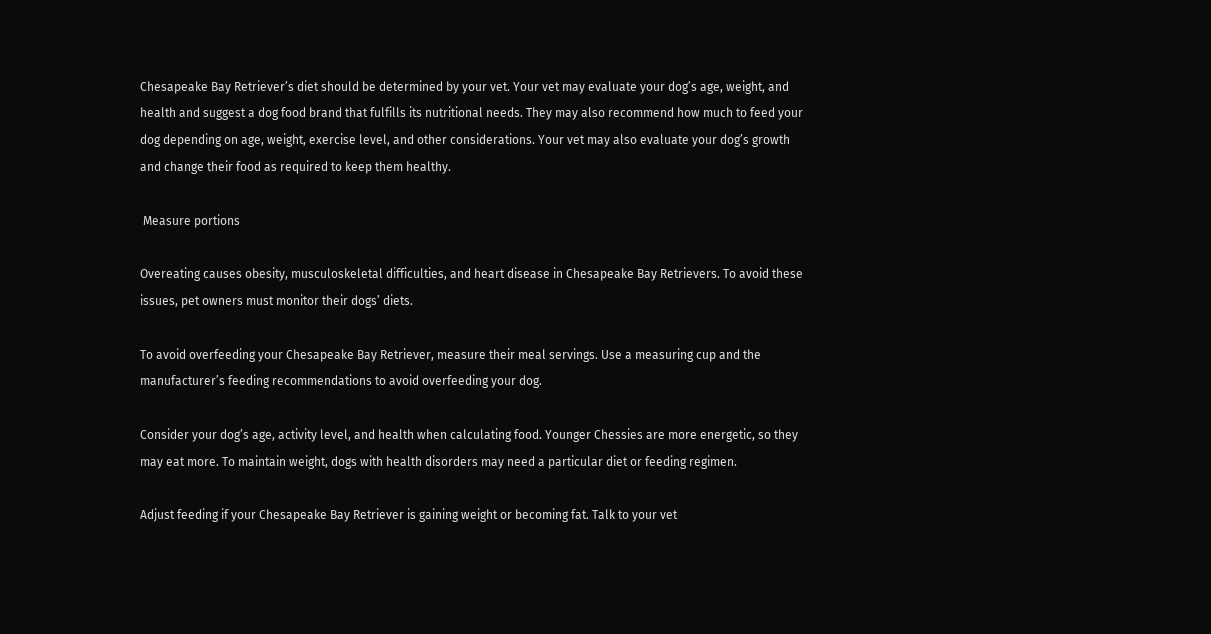Chesapeake Bay Retriever’s diet should be determined by your vet. Your vet may evaluate your dog’s age, weight, and health and suggest a dog food brand that fulfills its nutritional needs. They may also recommend how much to feed your dog depending on age, weight, exercise level, and other considerations. Your vet may also evaluate your dog’s growth and change their food as required to keep them healthy.

 Measure portions

Overeating causes obesity, musculoskeletal difficulties, and heart disease in Chesapeake Bay Retrievers. To avoid these issues, pet owners must monitor their dogs’ diets.

To avoid overfeeding your Chesapeake Bay Retriever, measure their meal servings. Use a measuring cup and the manufacturer’s feeding recommendations to avoid overfeeding your dog.

Consider your dog’s age, activity level, and health when calculating food. Younger Chessies are more energetic, so they may eat more. To maintain weight, dogs with health disorders may need a particular diet or feeding regimen.

Adjust feeding if your Chesapeake Bay Retriever is gaining weight or becoming fat. Talk to your vet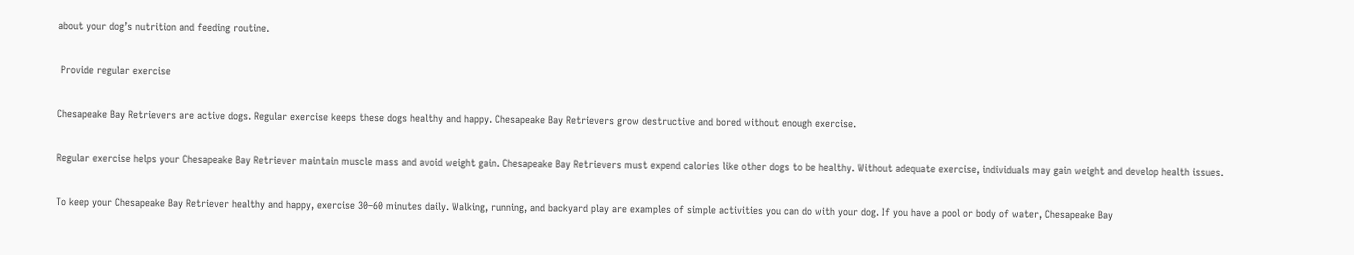about your dog’s nutrition and feeding routine.

 Provide regular exercise

Chesapeake Bay Retrievers are active dogs. Regular exercise keeps these dogs healthy and happy. Chesapeake Bay Retrievers grow destructive and bored without enough exercise.

Regular exercise helps your Chesapeake Bay Retriever maintain muscle mass and avoid weight gain. Chesapeake Bay Retrievers must expend calories like other dogs to be healthy. Without adequate exercise, individuals may gain weight and develop health issues.

To keep your Chesapeake Bay Retriever healthy and happy, exercise 30–60 minutes daily. Walking, running, and backyard play are examples of simple activities you can do with your dog. If you have a pool or body of water, Chesapeake Bay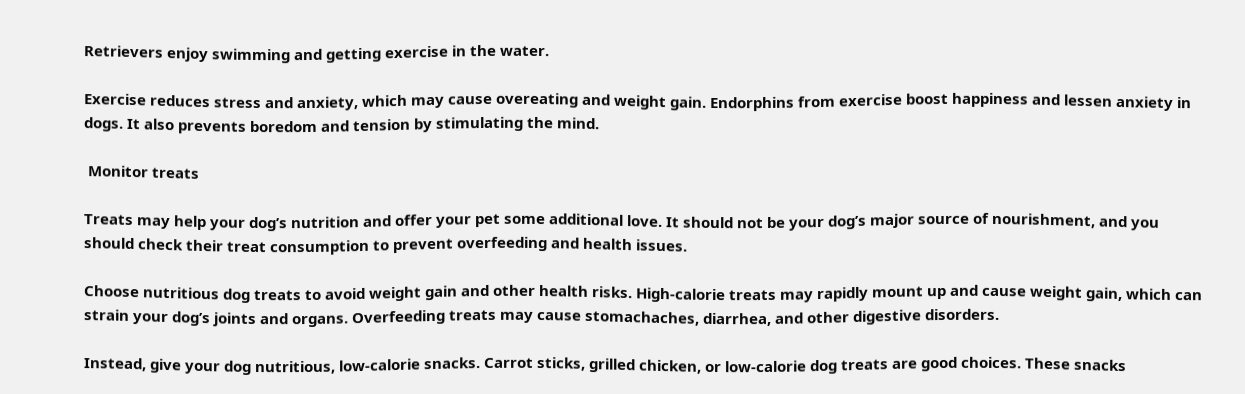Retrievers enjoy swimming and getting exercise in the water.

Exercise reduces stress and anxiety, which may cause overeating and weight gain. Endorphins from exercise boost happiness and lessen anxiety in dogs. It also prevents boredom and tension by stimulating the mind.

 Monitor treats

Treats may help your dog’s nutrition and offer your pet some additional love. It should not be your dog’s major source of nourishment, and you should check their treat consumption to prevent overfeeding and health issues.

Choose nutritious dog treats to avoid weight gain and other health risks. High-calorie treats may rapidly mount up and cause weight gain, which can strain your dog’s joints and organs. Overfeeding treats may cause stomachaches, diarrhea, and other digestive disorders.

Instead, give your dog nutritious, low-calorie snacks. Carrot sticks, grilled chicken, or low-calorie dog treats are good choices. These snacks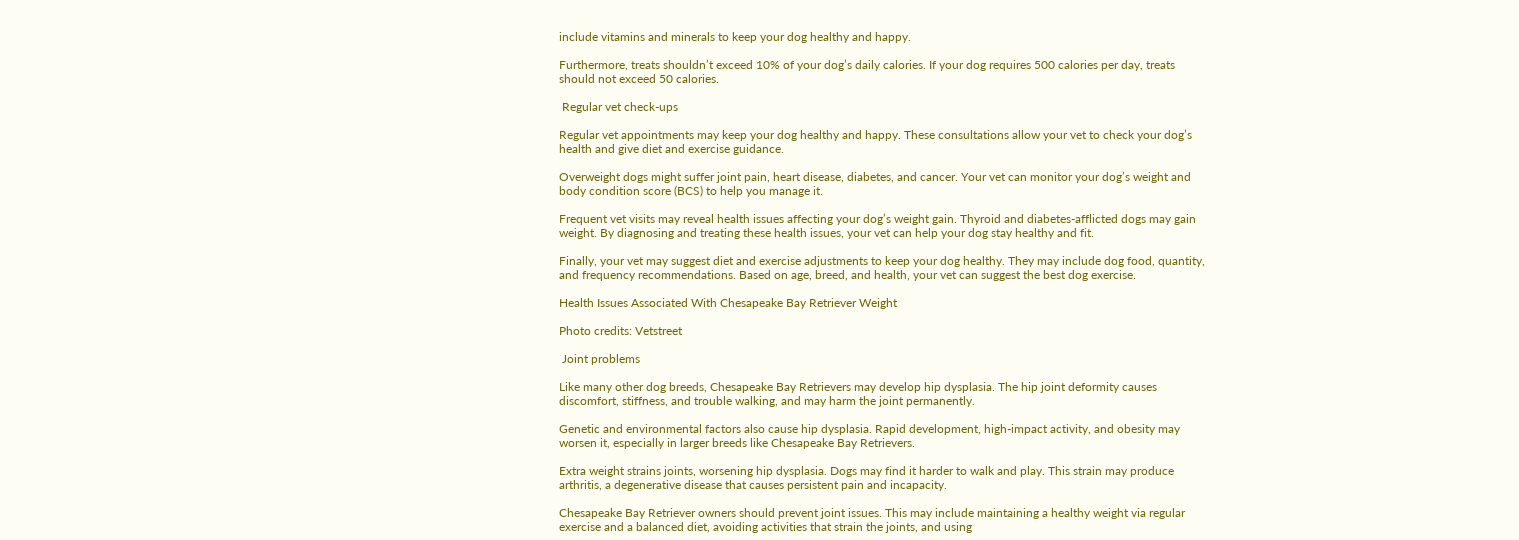include vitamins and minerals to keep your dog healthy and happy.

Furthermore, treats shouldn’t exceed 10% of your dog’s daily calories. If your dog requires 500 calories per day, treats should not exceed 50 calories.

 Regular vet check-ups

Regular vet appointments may keep your dog healthy and happy. These consultations allow your vet to check your dog’s health and give diet and exercise guidance.

Overweight dogs might suffer joint pain, heart disease, diabetes, and cancer. Your vet can monitor your dog’s weight and body condition score (BCS) to help you manage it.

Frequent vet visits may reveal health issues affecting your dog’s weight gain. Thyroid and diabetes-afflicted dogs may gain weight. By diagnosing and treating these health issues, your vet can help your dog stay healthy and fit.

Finally, your vet may suggest diet and exercise adjustments to keep your dog healthy. They may include dog food, quantity, and frequency recommendations. Based on age, breed, and health, your vet can suggest the best dog exercise.

Health Issues Associated With Chesapeake Bay Retriever Weight

Photo credits: Vetstreet

 Joint problems

Like many other dog breeds, Chesapeake Bay Retrievers may develop hip dysplasia. The hip joint deformity causes discomfort, stiffness, and trouble walking, and may harm the joint permanently.

Genetic and environmental factors also cause hip dysplasia. Rapid development, high-impact activity, and obesity may worsen it, especially in larger breeds like Chesapeake Bay Retrievers.

Extra weight strains joints, worsening hip dysplasia. Dogs may find it harder to walk and play. This strain may produce arthritis, a degenerative disease that causes persistent pain and incapacity.

Chesapeake Bay Retriever owners should prevent joint issues. This may include maintaining a healthy weight via regular exercise and a balanced diet, avoiding activities that strain the joints, and using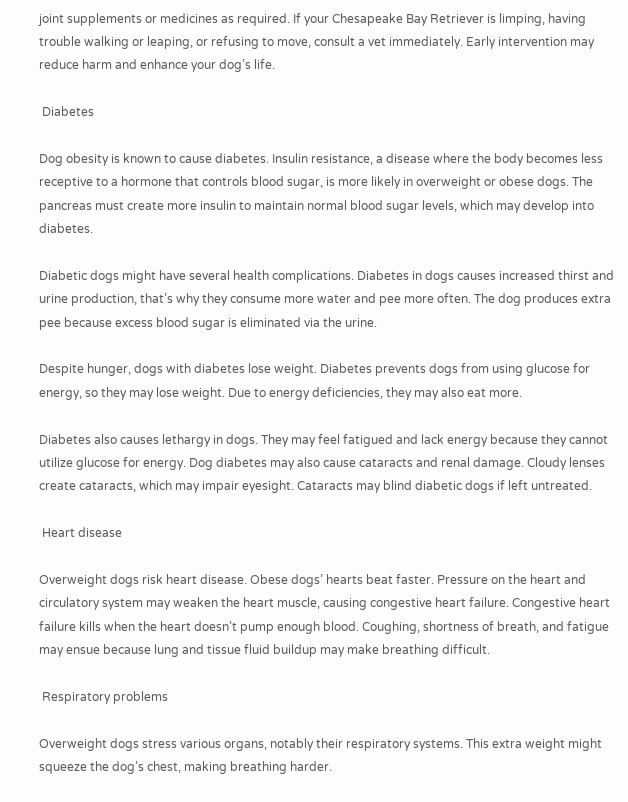joint supplements or medicines as required. If your Chesapeake Bay Retriever is limping, having trouble walking or leaping, or refusing to move, consult a vet immediately. Early intervention may reduce harm and enhance your dog’s life.

 Diabetes

Dog obesity is known to cause diabetes. Insulin resistance, a disease where the body becomes less receptive to a hormone that controls blood sugar, is more likely in overweight or obese dogs. The pancreas must create more insulin to maintain normal blood sugar levels, which may develop into diabetes.

Diabetic dogs might have several health complications. Diabetes in dogs causes increased thirst and urine production, that’s why they consume more water and pee more often. The dog produces extra pee because excess blood sugar is eliminated via the urine.

Despite hunger, dogs with diabetes lose weight. Diabetes prevents dogs from using glucose for energy, so they may lose weight. Due to energy deficiencies, they may also eat more.

Diabetes also causes lethargy in dogs. They may feel fatigued and lack energy because they cannot utilize glucose for energy. Dog diabetes may also cause cataracts and renal damage. Cloudy lenses create cataracts, which may impair eyesight. Cataracts may blind diabetic dogs if left untreated.

 Heart disease

Overweight dogs risk heart disease. Obese dogs’ hearts beat faster. Pressure on the heart and circulatory system may weaken the heart muscle, causing congestive heart failure. Congestive heart failure kills when the heart doesn’t pump enough blood. Coughing, shortness of breath, and fatigue may ensue because lung and tissue fluid buildup may make breathing difficult.

 Respiratory problems

Overweight dogs stress various organs, notably their respiratory systems. This extra weight might squeeze the dog’s chest, making breathing harder.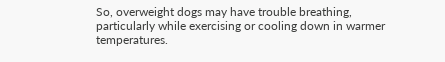So, overweight dogs may have trouble breathing, particularly while exercising or cooling down in warmer temperatures.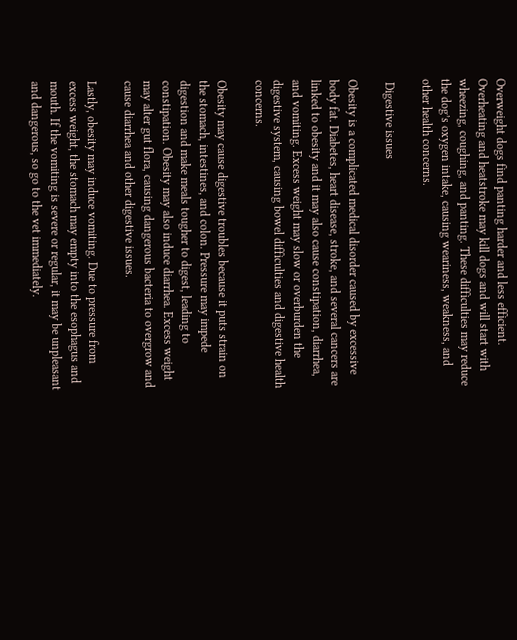Overweight dogs find panting harder and less efficient. Overheating and heatstroke may kill dogs and will start with wheezing, coughing, and panting. These difficulties may reduce the dog’s oxygen intake, causing weariness, weakness, and other health concerns.

 Digestive issues

Obesity is a complicated medical disorder caused by excessive body fat. Diabetes, heart disease, stroke, and several cancers are linked to obesity and it may also cause constipation, diarrhea, and vomiting. Excess weight may slow or overburden the digestive system, causing bowel difficulties and digestive health concerns.

Obesity may cause digestive troubles because it puts strain on the stomach, intestines, and colon. Pressure may impede digestion and make meals tougher to digest, leading to constipation. Obesity may also induce diarrhea. Excess weight may alter gut flora, causing dangerous bacteria to overgrow and cause diarrhea and other digestive issues.

Lastly, obesity may induce vomiting. Due to pressure from excess weight, the stomach may empty into the esophagus and mouth. If the vomiting is severe or regular, it may be unpleasant and dangerous, so go to the vet immediately.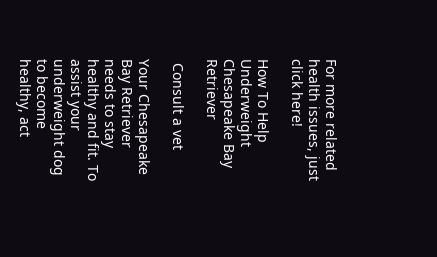For more related health issues, just click here!

How To Help Underweight Chesapeake Bay Retriever

 Consult a vet

Your Chesapeake Bay Retriever needs to stay healthy and fit. To assist your underweight dog to become healthy, act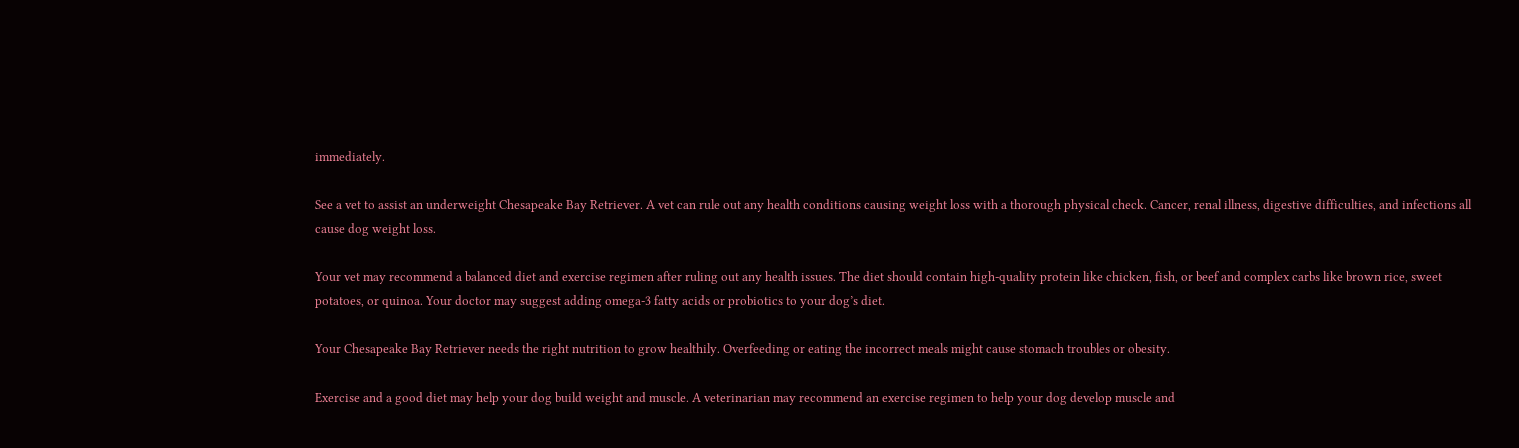immediately.

See a vet to assist an underweight Chesapeake Bay Retriever. A vet can rule out any health conditions causing weight loss with a thorough physical check. Cancer, renal illness, digestive difficulties, and infections all cause dog weight loss.

Your vet may recommend a balanced diet and exercise regimen after ruling out any health issues. The diet should contain high-quality protein like chicken, fish, or beef and complex carbs like brown rice, sweet potatoes, or quinoa. Your doctor may suggest adding omega-3 fatty acids or probiotics to your dog’s diet.

Your Chesapeake Bay Retriever needs the right nutrition to grow healthily. Overfeeding or eating the incorrect meals might cause stomach troubles or obesity.

Exercise and a good diet may help your dog build weight and muscle. A veterinarian may recommend an exercise regimen to help your dog develop muscle and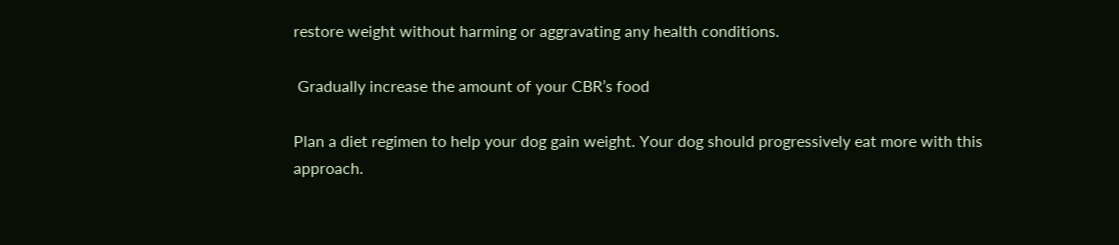restore weight without harming or aggravating any health conditions.

 Gradually increase the amount of your CBR’s food

Plan a diet regimen to help your dog gain weight. Your dog should progressively eat more with this approach.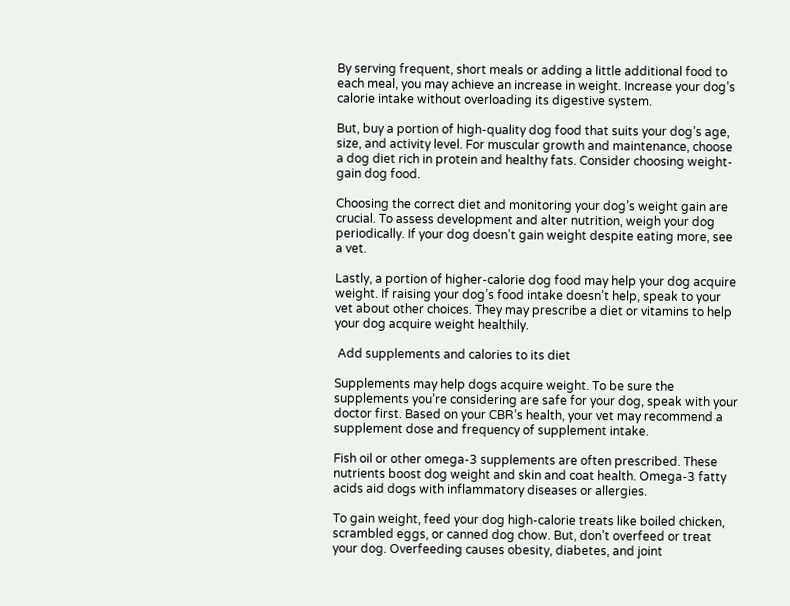By serving frequent, short meals or adding a little additional food to each meal, you may achieve an increase in weight. Increase your dog’s calorie intake without overloading its digestive system.

But, buy a portion of high-quality dog food that suits your dog’s age, size, and activity level. For muscular growth and maintenance, choose a dog diet rich in protein and healthy fats. Consider choosing weight-gain dog food.

Choosing the correct diet and monitoring your dog’s weight gain are crucial. To assess development and alter nutrition, weigh your dog periodically. If your dog doesn’t gain weight despite eating more, see a vet.

Lastly, a portion of higher-calorie dog food may help your dog acquire weight. If raising your dog’s food intake doesn’t help, speak to your vet about other choices. They may prescribe a diet or vitamins to help your dog acquire weight healthily.

 Add supplements and calories to its diet

Supplements may help dogs acquire weight. To be sure the supplements you’re considering are safe for your dog, speak with your doctor first. Based on your CBR’s health, your vet may recommend a supplement dose and frequency of supplement intake.

Fish oil or other omega-3 supplements are often prescribed. These nutrients boost dog weight and skin and coat health. Omega-3 fatty acids aid dogs with inflammatory diseases or allergies.

To gain weight, feed your dog high-calorie treats like boiled chicken, scrambled eggs, or canned dog chow. But, don’t overfeed or treat your dog. Overfeeding causes obesity, diabetes, and joint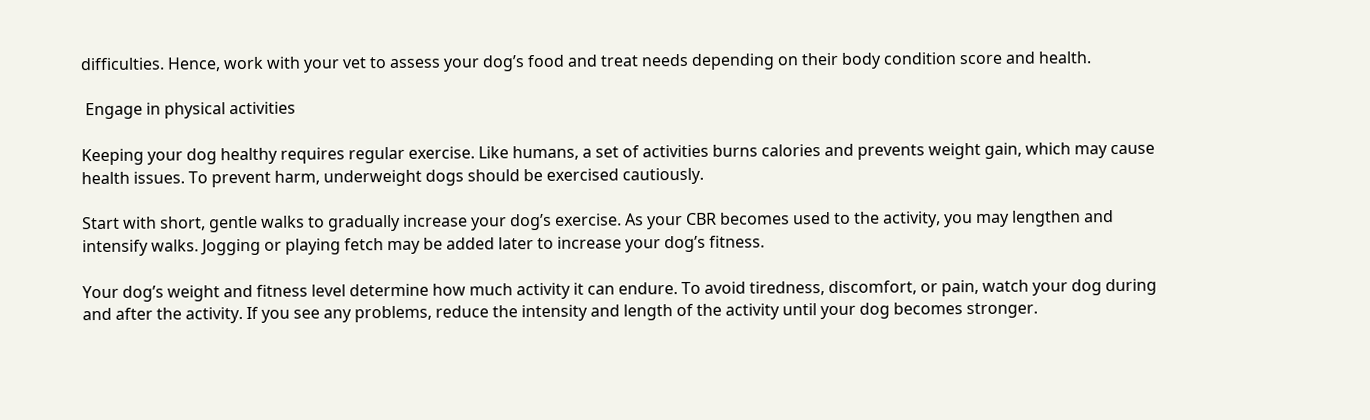difficulties. Hence, work with your vet to assess your dog’s food and treat needs depending on their body condition score and health.

 Engage in physical activities

Keeping your dog healthy requires regular exercise. Like humans, a set of activities burns calories and prevents weight gain, which may cause health issues. To prevent harm, underweight dogs should be exercised cautiously.

Start with short, gentle walks to gradually increase your dog’s exercise. As your CBR becomes used to the activity, you may lengthen and intensify walks. Jogging or playing fetch may be added later to increase your dog’s fitness.

Your dog’s weight and fitness level determine how much activity it can endure. To avoid tiredness, discomfort, or pain, watch your dog during and after the activity. If you see any problems, reduce the intensity and length of the activity until your dog becomes stronger.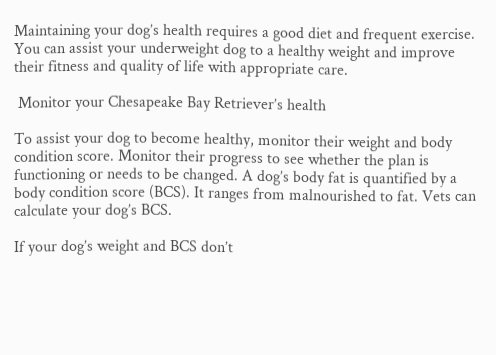Maintaining your dog’s health requires a good diet and frequent exercise. You can assist your underweight dog to a healthy weight and improve their fitness and quality of life with appropriate care.

 Monitor your Chesapeake Bay Retriever’s health

To assist your dog to become healthy, monitor their weight and body condition score. Monitor their progress to see whether the plan is functioning or needs to be changed. A dog’s body fat is quantified by a body condition score (BCS). It ranges from malnourished to fat. Vets can calculate your dog’s BCS.

If your dog’s weight and BCS don’t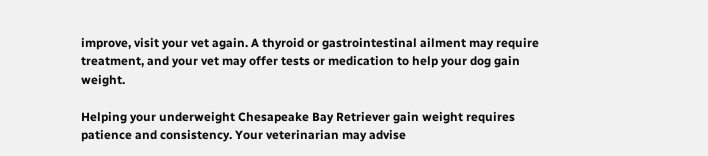improve, visit your vet again. A thyroid or gastrointestinal ailment may require treatment, and your vet may offer tests or medication to help your dog gain weight.

Helping your underweight Chesapeake Bay Retriever gain weight requires patience and consistency. Your veterinarian may advise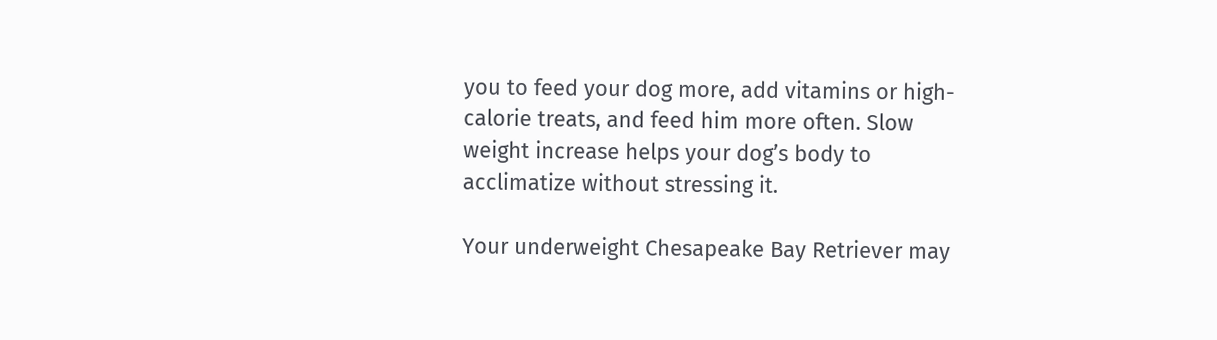you to feed your dog more, add vitamins or high-calorie treats, and feed him more often. Slow weight increase helps your dog’s body to acclimatize without stressing it.

Your underweight Chesapeake Bay Retriever may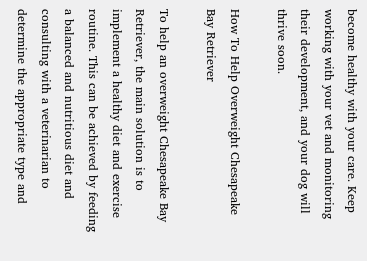become healthy with your care. Keep working with your vet and monitoring their development, and your dog will thrive soon.

How To Help Overweight Chesapeake Bay Retriever

To help an overweight Chesapeake Bay Retriever, the main solution is to implement a healthy diet and exercise routine. This can be achieved by feeding a balanced and nutritious diet and consulting with a veterinarian to determine the appropriate type and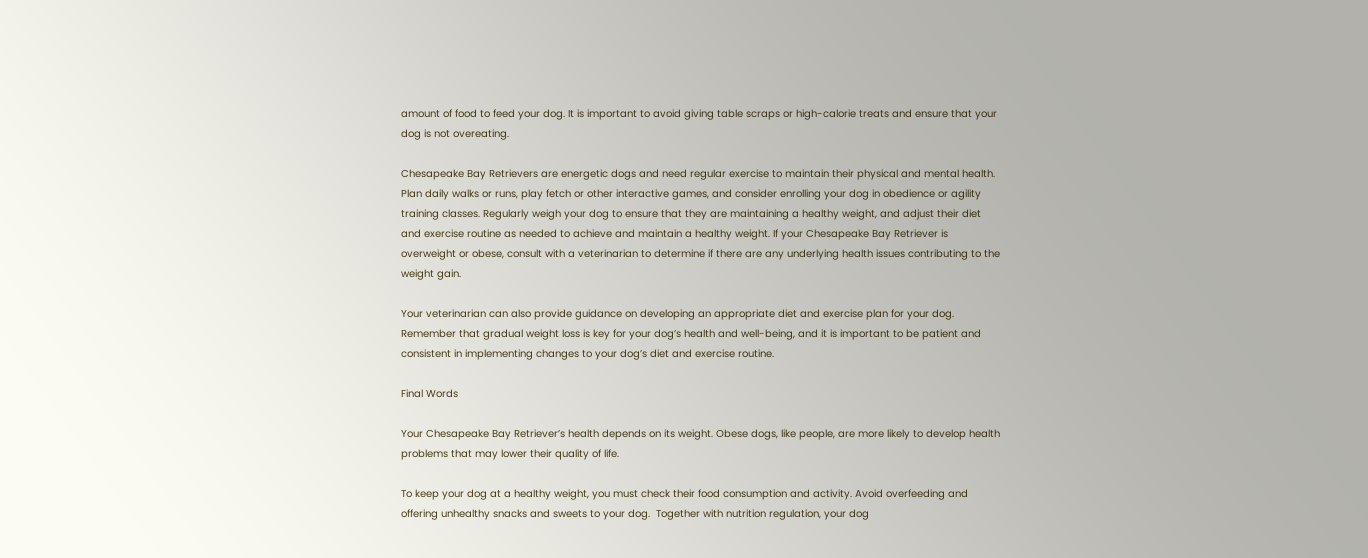amount of food to feed your dog. It is important to avoid giving table scraps or high-calorie treats and ensure that your dog is not overeating.

Chesapeake Bay Retrievers are energetic dogs and need regular exercise to maintain their physical and mental health. Plan daily walks or runs, play fetch or other interactive games, and consider enrolling your dog in obedience or agility training classes. Regularly weigh your dog to ensure that they are maintaining a healthy weight, and adjust their diet and exercise routine as needed to achieve and maintain a healthy weight. If your Chesapeake Bay Retriever is overweight or obese, consult with a veterinarian to determine if there are any underlying health issues contributing to the weight gain.

Your veterinarian can also provide guidance on developing an appropriate diet and exercise plan for your dog. Remember that gradual weight loss is key for your dog’s health and well-being, and it is important to be patient and consistent in implementing changes to your dog’s diet and exercise routine.

Final Words

Your Chesapeake Bay Retriever’s health depends on its weight. Obese dogs, like people, are more likely to develop health problems that may lower their quality of life.

To keep your dog at a healthy weight, you must check their food consumption and activity. Avoid overfeeding and offering unhealthy snacks and sweets to your dog.  Together with nutrition regulation, your dog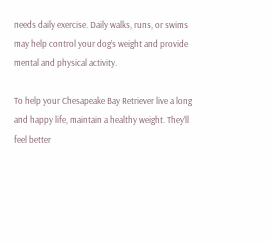needs daily exercise. Daily walks, runs, or swims may help control your dog’s weight and provide mental and physical activity.

To help your Chesapeake Bay Retriever live a long and happy life, maintain a healthy weight. They’ll feel better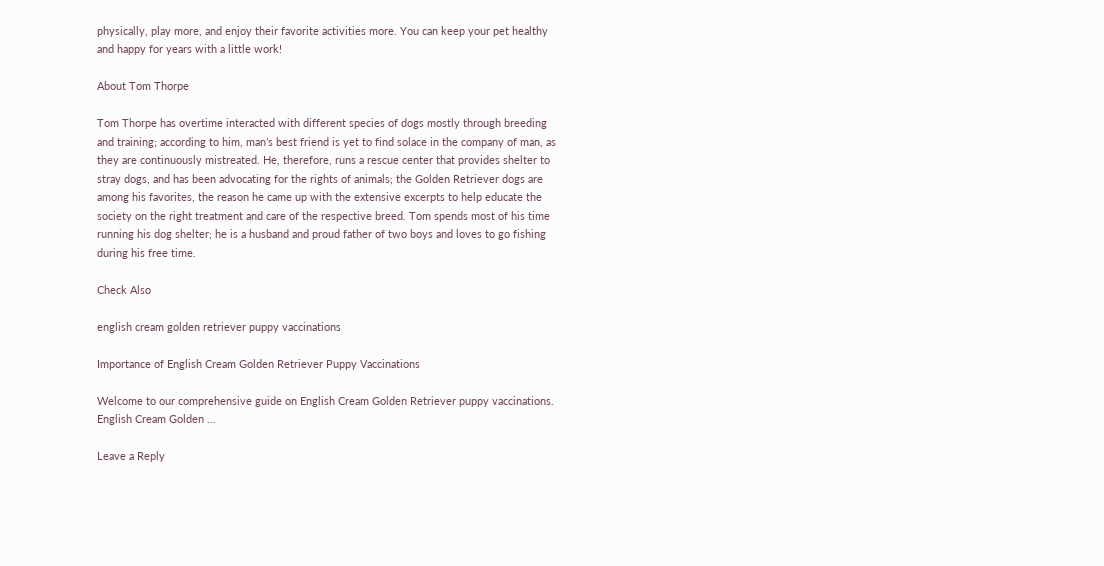physically, play more, and enjoy their favorite activities more. You can keep your pet healthy and happy for years with a little work!

About Tom Thorpe

Tom Thorpe has overtime interacted with different species of dogs mostly through breeding and training; according to him, man’s best friend is yet to find solace in the company of man, as they are continuously mistreated. He, therefore, runs a rescue center that provides shelter to stray dogs, and has been advocating for the rights of animals; the Golden Retriever dogs are among his favorites, the reason he came up with the extensive excerpts to help educate the society on the right treatment and care of the respective breed. Tom spends most of his time running his dog shelter; he is a husband and proud father of two boys and loves to go fishing during his free time.

Check Also

english cream golden retriever puppy vaccinations

Importance of English Cream Golden Retriever Puppy Vaccinations

Welcome to our comprehensive guide on English Cream Golden Retriever puppy vaccinations. English Cream Golden …

Leave a Reply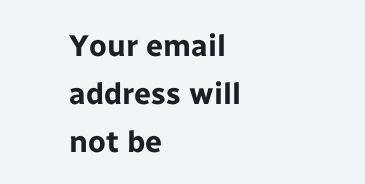Your email address will not be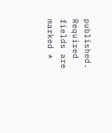published. Required fields are marked *